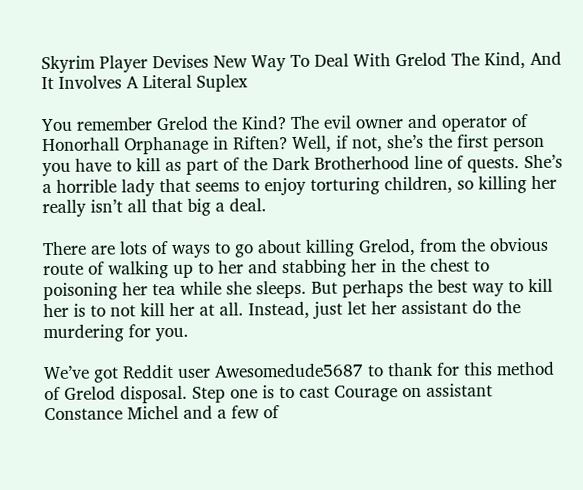Skyrim Player Devises New Way To Deal With Grelod The Kind, And It Involves A Literal Suplex

You remember Grelod the Kind? The evil owner and operator of Honorhall Orphanage in Riften? Well, if not, she’s the first person you have to kill as part of the Dark Brotherhood line of quests. She’s a horrible lady that seems to enjoy torturing children, so killing her really isn’t all that big a deal.

There are lots of ways to go about killing Grelod, from the obvious route of walking up to her and stabbing her in the chest to poisoning her tea while she sleeps. But perhaps the best way to kill her is to not kill her at all. Instead, just let her assistant do the murdering for you.

We’ve got Reddit user Awesomedude5687 to thank for this method of Grelod disposal. Step one is to cast Courage on assistant Constance Michel and a few of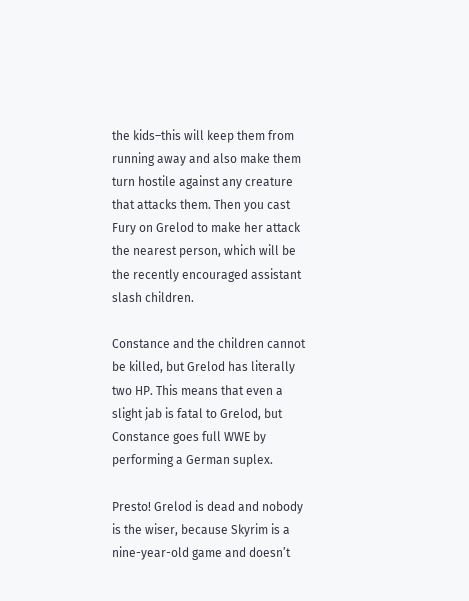the kids–this will keep them from running away and also make them turn hostile against any creature that attacks them. Then you cast Fury on Grelod to make her attack the nearest person, which will be the recently encouraged assistant slash children.

Constance and the children cannot be killed, but Grelod has literally two HP. This means that even a slight jab is fatal to Grelod, but Constance goes full WWE by performing a German suplex.

Presto! Grelod is dead and nobody is the wiser, because Skyrim is a nine-year-old game and doesn’t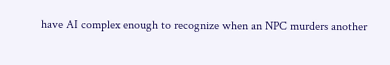have AI complex enough to recognize when an NPC murders another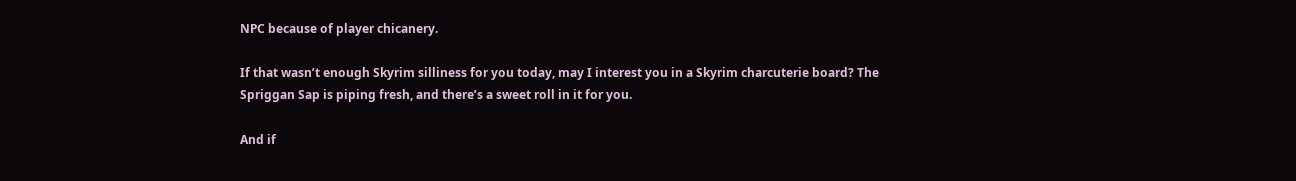NPC because of player chicanery.

If that wasn’t enough Skyrim silliness for you today, may I interest you in a Skyrim charcuterie board? The Spriggan Sap is piping fresh, and there’s a sweet roll in it for you.

And if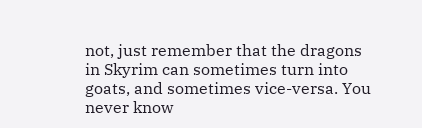not, just remember that the dragons in Skyrim can sometimes turn into goats, and sometimes vice-versa. You never know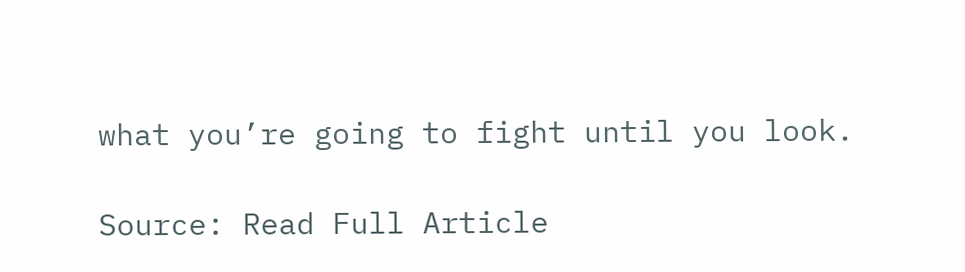what you’re going to fight until you look.

Source: Read Full Article